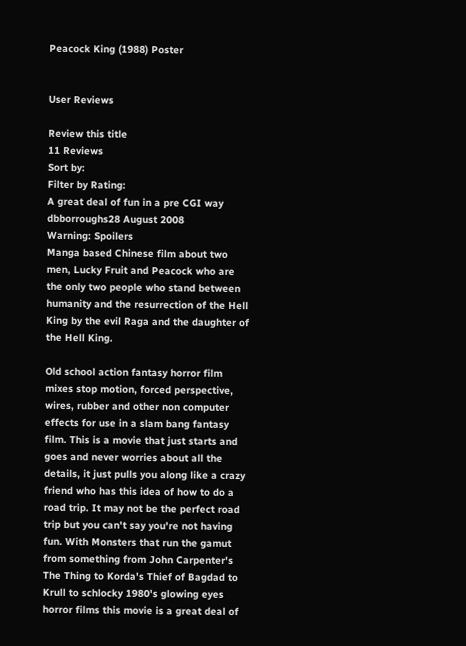Peacock King (1988) Poster


User Reviews

Review this title
11 Reviews
Sort by:
Filter by Rating:
A great deal of fun in a pre CGI way
dbborroughs28 August 2008
Warning: Spoilers
Manga based Chinese film about two men, Lucky Fruit and Peacock who are the only two people who stand between humanity and the resurrection of the Hell King by the evil Raga and the daughter of the Hell King.

Old school action fantasy horror film mixes stop motion, forced perspective, wires, rubber and other non computer effects for use in a slam bang fantasy film. This is a movie that just starts and goes and never worries about all the details, it just pulls you along like a crazy friend who has this idea of how to do a road trip. It may not be the perfect road trip but you can't say you're not having fun. With Monsters that run the gamut from something from John Carpenter's The Thing to Korda's Thief of Bagdad to Krull to schlocky 1980's glowing eyes horror films this movie is a great deal of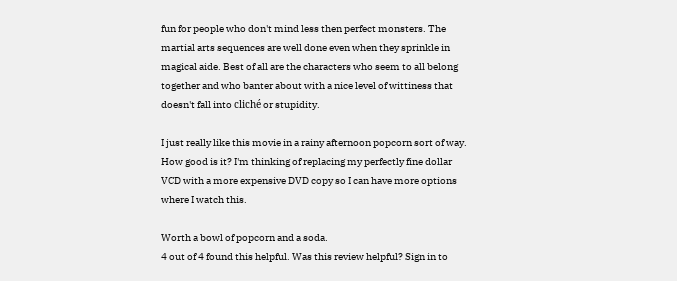fun for people who don't mind less then perfect monsters. The martial arts sequences are well done even when they sprinkle in magical aide. Best of all are the characters who seem to all belong together and who banter about with a nice level of wittiness that doesn't fall into cliché or stupidity.

I just really like this movie in a rainy afternoon popcorn sort of way. How good is it? I'm thinking of replacing my perfectly fine dollar VCD with a more expensive DVD copy so I can have more options where I watch this.

Worth a bowl of popcorn and a soda.
4 out of 4 found this helpful. Was this review helpful? Sign in to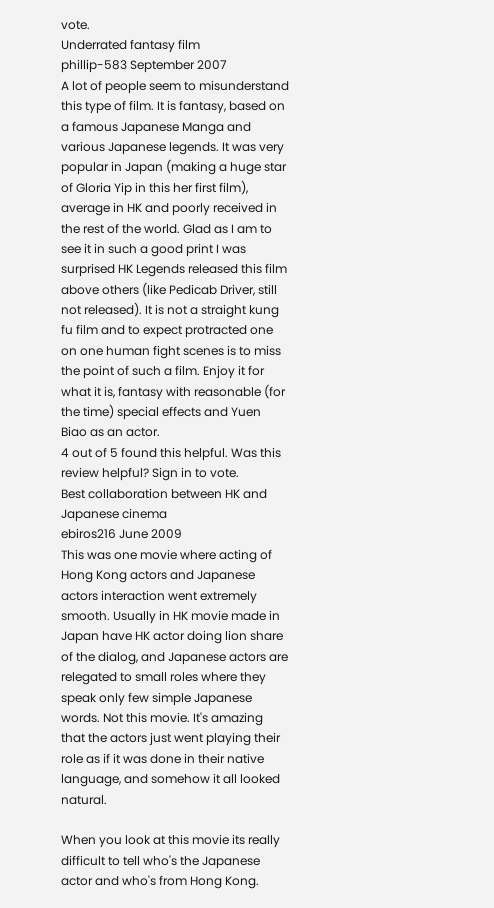vote.
Underrated fantasy film
phillip-583 September 2007
A lot of people seem to misunderstand this type of film. It is fantasy, based on a famous Japanese Manga and various Japanese legends. It was very popular in Japan (making a huge star of Gloria Yip in this her first film), average in HK and poorly received in the rest of the world. Glad as I am to see it in such a good print I was surprised HK Legends released this film above others (like Pedicab Driver, still not released). It is not a straight kung fu film and to expect protracted one on one human fight scenes is to miss the point of such a film. Enjoy it for what it is, fantasy with reasonable (for the time) special effects and Yuen Biao as an actor.
4 out of 5 found this helpful. Was this review helpful? Sign in to vote.
Best collaboration between HK and Japanese cinema
ebiros216 June 2009
This was one movie where acting of Hong Kong actors and Japanese actors interaction went extremely smooth. Usually in HK movie made in Japan have HK actor doing lion share of the dialog, and Japanese actors are relegated to small roles where they speak only few simple Japanese words. Not this movie. It's amazing that the actors just went playing their role as if it was done in their native language, and somehow it all looked natural.

When you look at this movie its really difficult to tell who's the Japanese actor and who's from Hong Kong.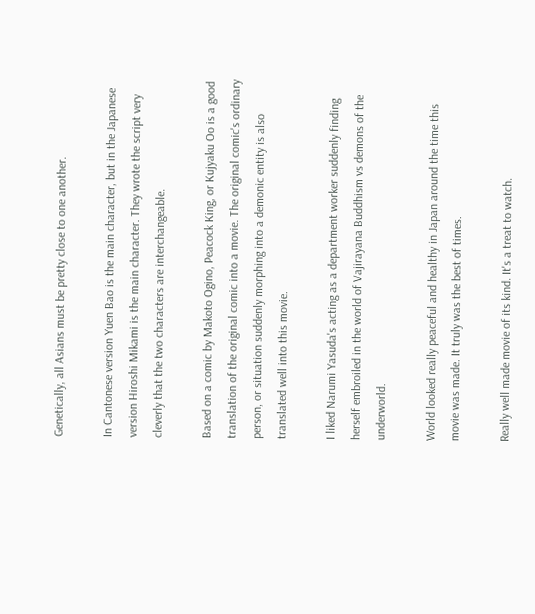Genetically, all Asians must be pretty close to one another.

In Cantonese version Yuen Bao is the main character, but in the Japanese version Hiroshi Mikami is the main character. They wrote the script very cleverly that the two characters are interchangeable.

Based on a comic by Makoto Ogino, Peacock King, or Kujyaku Oo is a good translation of the original comic into a movie. The original comic's ordinary person, or situation suddenly morphing into a demonic entity is also translated well into this movie.

I liked Narumi Yasuda's acting as a department worker suddenly finding herself embroiled in the world of Vajirayana Buddhism vs demons of the underworld.

World looked really peaceful and healthy in Japan around the time this movie was made. It truly was the best of times.

Really well made movie of its kind. It's a treat to watch.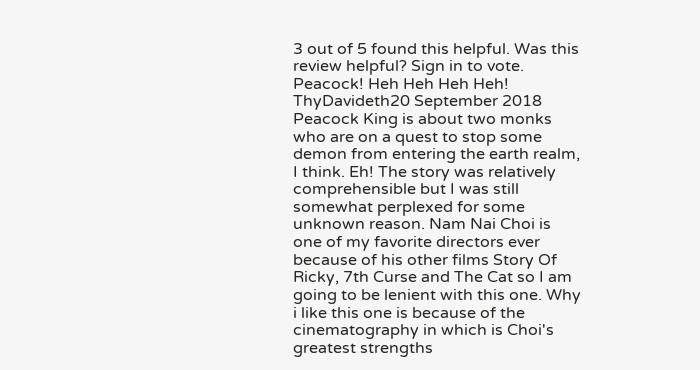3 out of 5 found this helpful. Was this review helpful? Sign in to vote.
Peacock! Heh Heh Heh Heh!
ThyDavideth20 September 2018
Peacock King is about two monks who are on a quest to stop some demon from entering the earth realm, I think. Eh! The story was relatively comprehensible but I was still somewhat perplexed for some unknown reason. Nam Nai Choi is one of my favorite directors ever because of his other films Story Of Ricky, 7th Curse and The Cat so I am going to be lenient with this one. Why i like this one is because of the cinematography in which is Choi's greatest strengths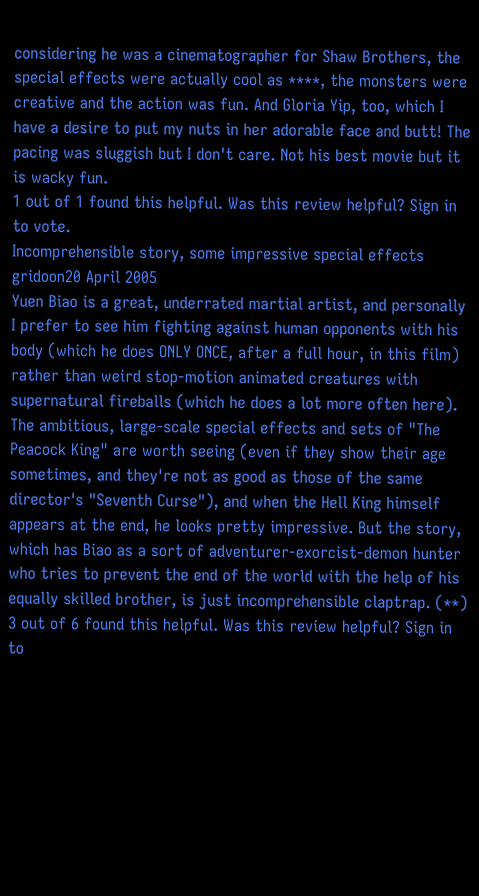considering he was a cinematographer for Shaw Brothers, the special effects were actually cool as ****, the monsters were creative and the action was fun. And Gloria Yip, too, which I have a desire to put my nuts in her adorable face and butt! The pacing was sluggish but I don't care. Not his best movie but it is wacky fun.
1 out of 1 found this helpful. Was this review helpful? Sign in to vote.
Incomprehensible story, some impressive special effects
gridoon20 April 2005
Yuen Biao is a great, underrated martial artist, and personally I prefer to see him fighting against human opponents with his body (which he does ONLY ONCE, after a full hour, in this film) rather than weird stop-motion animated creatures with supernatural fireballs (which he does a lot more often here). The ambitious, large-scale special effects and sets of "The Peacock King" are worth seeing (even if they show their age sometimes, and they're not as good as those of the same director's "Seventh Curse"), and when the Hell King himself appears at the end, he looks pretty impressive. But the story, which has Biao as a sort of adventurer-exorcist-demon hunter who tries to prevent the end of the world with the help of his equally skilled brother, is just incomprehensible claptrap. (**)
3 out of 6 found this helpful. Was this review helpful? Sign in to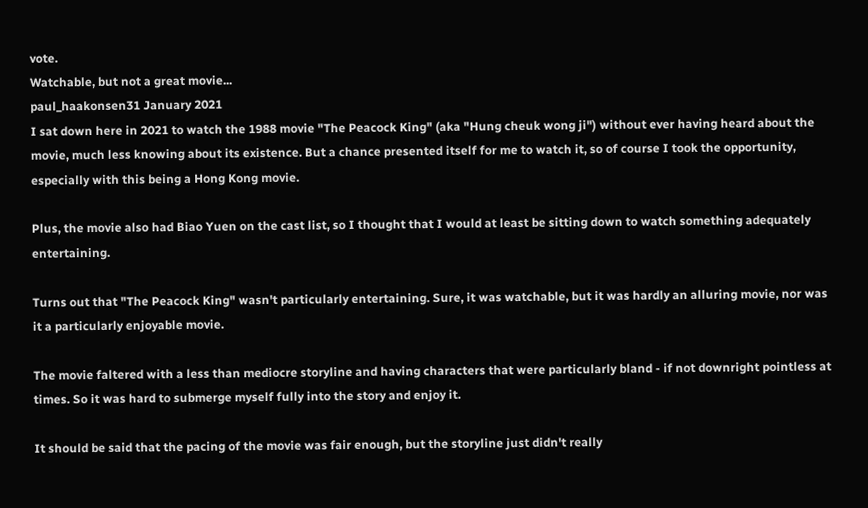vote.
Watchable, but not a great movie...
paul_haakonsen31 January 2021
I sat down here in 2021 to watch the 1988 movie "The Peacock King" (aka "Hung cheuk wong ji") without ever having heard about the movie, much less knowing about its existence. But a chance presented itself for me to watch it, so of course I took the opportunity, especially with this being a Hong Kong movie.

Plus, the movie also had Biao Yuen on the cast list, so I thought that I would at least be sitting down to watch something adequately entertaining.

Turns out that "The Peacock King" wasn't particularly entertaining. Sure, it was watchable, but it was hardly an alluring movie, nor was it a particularly enjoyable movie.

The movie faltered with a less than mediocre storyline and having characters that were particularly bland - if not downright pointless at times. So it was hard to submerge myself fully into the story and enjoy it.

It should be said that the pacing of the movie was fair enough, but the storyline just didn't really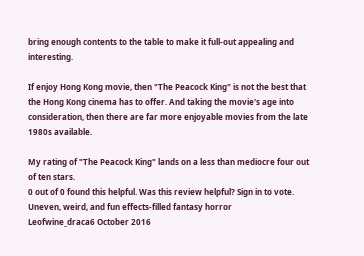bring enough contents to the table to make it full-out appealing and interesting.

If enjoy Hong Kong movie, then "The Peacock King" is not the best that the Hong Kong cinema has to offer. And taking the movie's age into consideration, then there are far more enjoyable movies from the late 1980s available.

My rating of "The Peacock King" lands on a less than mediocre four out of ten stars.
0 out of 0 found this helpful. Was this review helpful? Sign in to vote.
Uneven, weird, and fun effects-filled fantasy horror
Leofwine_draca6 October 2016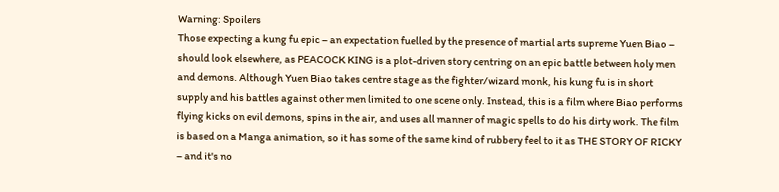Warning: Spoilers
Those expecting a kung fu epic – an expectation fuelled by the presence of martial arts supreme Yuen Biao – should look elsewhere, as PEACOCK KING is a plot-driven story centring on an epic battle between holy men and demons. Although Yuen Biao takes centre stage as the fighter/wizard monk, his kung fu is in short supply and his battles against other men limited to one scene only. Instead, this is a film where Biao performs flying kicks on evil demons, spins in the air, and uses all manner of magic spells to do his dirty work. The film is based on a Manga animation, so it has some of the same kind of rubbery feel to it as THE STORY OF RICKY – and it's no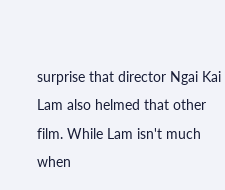surprise that director Ngai Kai Lam also helmed that other film. While Lam isn't much when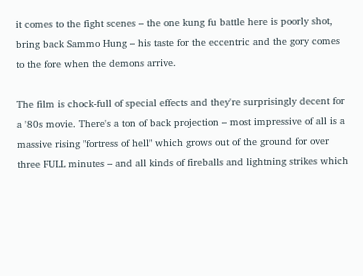it comes to the fight scenes – the one kung fu battle here is poorly shot, bring back Sammo Hung – his taste for the eccentric and the gory comes to the fore when the demons arrive.

The film is chock-full of special effects and they're surprisingly decent for a '80s movie. There's a ton of back projection – most impressive of all is a massive rising "fortress of hell" which grows out of the ground for over three FULL minutes – and all kinds of fireballs and lightning strikes which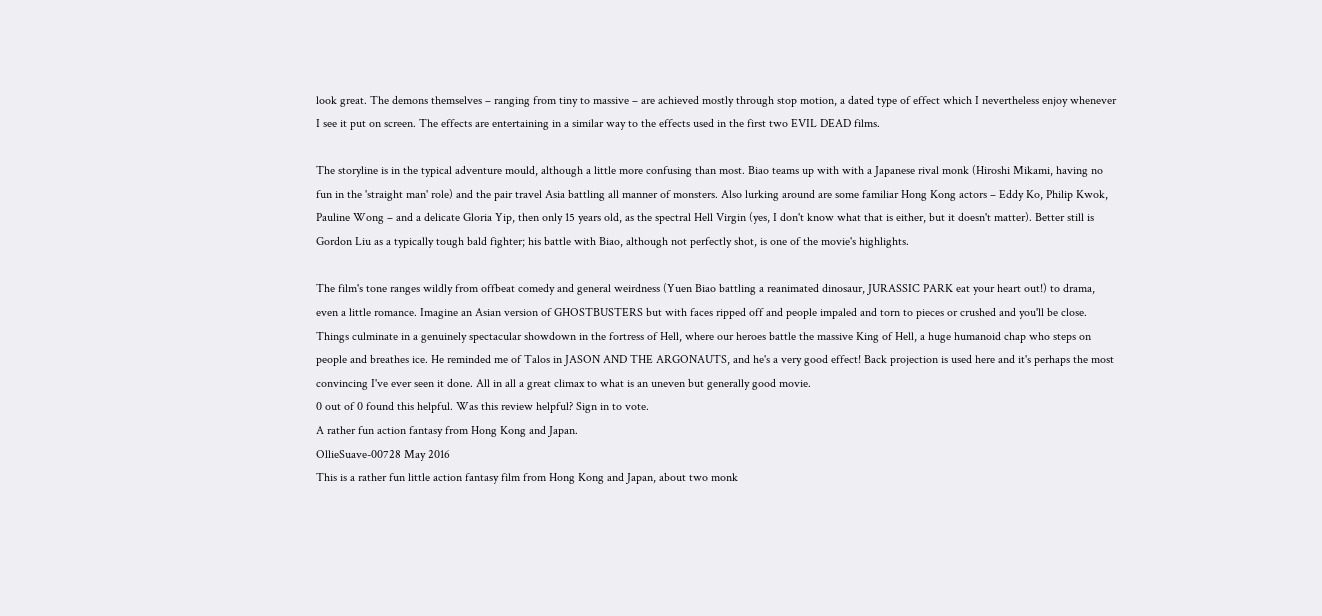look great. The demons themselves – ranging from tiny to massive – are achieved mostly through stop motion, a dated type of effect which I nevertheless enjoy whenever I see it put on screen. The effects are entertaining in a similar way to the effects used in the first two EVIL DEAD films.

The storyline is in the typical adventure mould, although a little more confusing than most. Biao teams up with with a Japanese rival monk (Hiroshi Mikami, having no fun in the 'straight man' role) and the pair travel Asia battling all manner of monsters. Also lurking around are some familiar Hong Kong actors – Eddy Ko, Philip Kwok, Pauline Wong – and a delicate Gloria Yip, then only 15 years old, as the spectral Hell Virgin (yes, I don't know what that is either, but it doesn't matter). Better still is Gordon Liu as a typically tough bald fighter; his battle with Biao, although not perfectly shot, is one of the movie's highlights.

The film's tone ranges wildly from offbeat comedy and general weirdness (Yuen Biao battling a reanimated dinosaur, JURASSIC PARK eat your heart out!) to drama, even a little romance. Imagine an Asian version of GHOSTBUSTERS but with faces ripped off and people impaled and torn to pieces or crushed and you'll be close. Things culminate in a genuinely spectacular showdown in the fortress of Hell, where our heroes battle the massive King of Hell, a huge humanoid chap who steps on people and breathes ice. He reminded me of Talos in JASON AND THE ARGONAUTS, and he's a very good effect! Back projection is used here and it's perhaps the most convincing I've ever seen it done. All in all a great climax to what is an uneven but generally good movie.
0 out of 0 found this helpful. Was this review helpful? Sign in to vote.
A rather fun action fantasy from Hong Kong and Japan.
OllieSuave-00728 May 2016
This is a rather fun little action fantasy film from Hong Kong and Japan, about two monk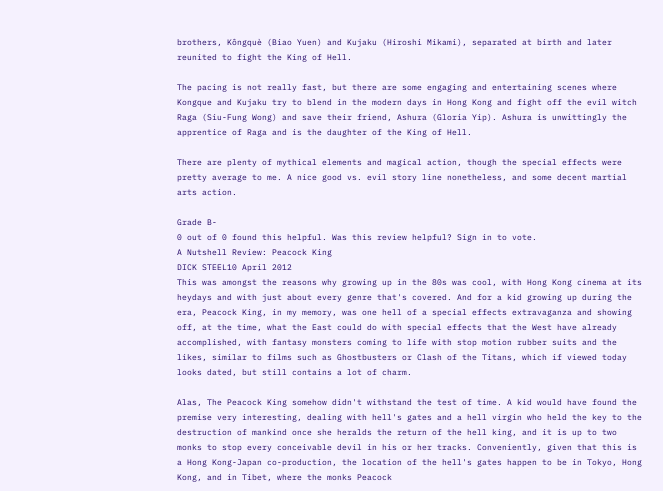brothers, Kôngquè (Biao Yuen) and Kujaku (Hiroshi Mikami), separated at birth and later reunited to fight the King of Hell.

The pacing is not really fast, but there are some engaging and entertaining scenes where Kongque and Kujaku try to blend in the modern days in Hong Kong and fight off the evil witch Raga (Siu-Fung Wong) and save their friend, Ashura (Gloria Yip). Ashura is unwittingly the apprentice of Raga and is the daughter of the King of Hell.

There are plenty of mythical elements and magical action, though the special effects were pretty average to me. A nice good vs. evil story line nonetheless, and some decent martial arts action.

Grade B-
0 out of 0 found this helpful. Was this review helpful? Sign in to vote.
A Nutshell Review: Peacock King
DICK STEEL10 April 2012
This was amongst the reasons why growing up in the 80s was cool, with Hong Kong cinema at its heydays and with just about every genre that's covered. And for a kid growing up during the era, Peacock King, in my memory, was one hell of a special effects extravaganza and showing off, at the time, what the East could do with special effects that the West have already accomplished, with fantasy monsters coming to life with stop motion rubber suits and the likes, similar to films such as Ghostbusters or Clash of the Titans, which if viewed today looks dated, but still contains a lot of charm.

Alas, The Peacock King somehow didn't withstand the test of time. A kid would have found the premise very interesting, dealing with hell's gates and a hell virgin who held the key to the destruction of mankind once she heralds the return of the hell king, and it is up to two monks to stop every conceivable devil in his or her tracks. Conveniently, given that this is a Hong Kong-Japan co-production, the location of the hell's gates happen to be in Tokyo, Hong Kong, and in Tibet, where the monks Peacock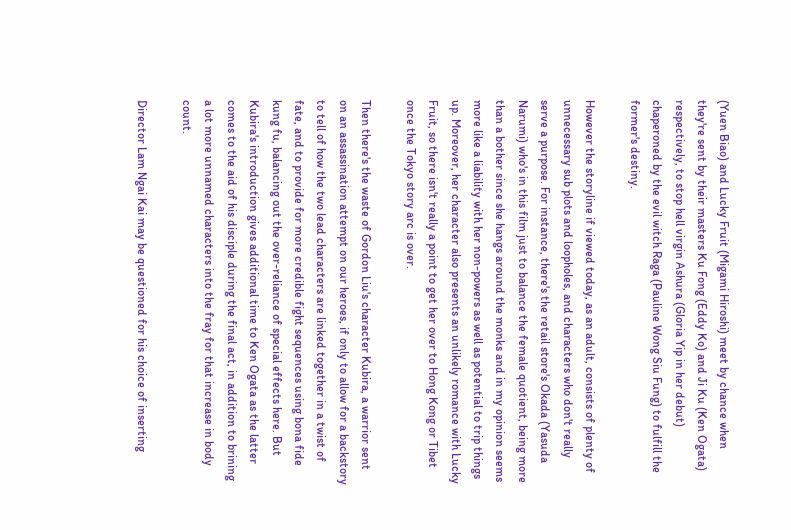(Yuen Biao) and Lucky Fruit (Migami Hiroshi) meet by chance when they're sent by their masters Ku Fong (Eddy Ko) and Ji Ku (Ken Ogata) respectively, to stop hell virgin Ashura (Gloria Yip in her debut) chaperoned by the evil witch Raga (Pauline Wong Siu Fung) to fulfill the former's destiny.

However the storyline if viewed today, as an adult, consists of plenty of unnecessary sub plots and loopholes, and characters who don't really serve a purpose. For instance, there's the retail store's Okada (Yasuda Narumi) who's in this film just to balance the female quotient, being more than a bother since she hangs around the monks and in my opinion seems more like a liability with her non-powers as well as potential to trip things up. Moreover, her character also presents an unlikely romance with Lucky Fruit, so there isn't really a point to get her over to Hong Kong or Tibet once the Tokyo story arc is over.

Then there's the waste of Gordon Liu's character Kubira, a warrior sent on an assassination attempt on our heroes, if only to allow for a backstory to tell of how the two lead characters are linked together in a twist of fate, and to provide for more credible fight sequences using bona fide kung fu, balancing out the over-reliance of special effects here. But Kubira's introduction gives additional time to Ken Ogata as the latter comes to the aid of his disciple during the final act, in addition to brining a lot more unnamed characters into the fray for that increase in body count.

Director Lam Ngai Kai may be questioned for his choice of inserting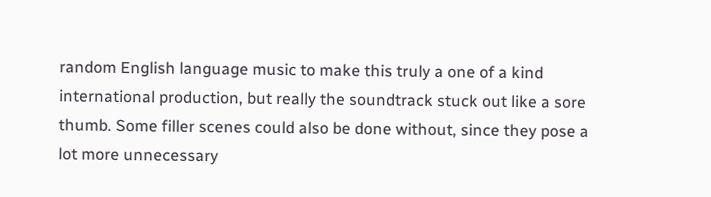random English language music to make this truly a one of a kind international production, but really the soundtrack stuck out like a sore thumb. Some filler scenes could also be done without, since they pose a lot more unnecessary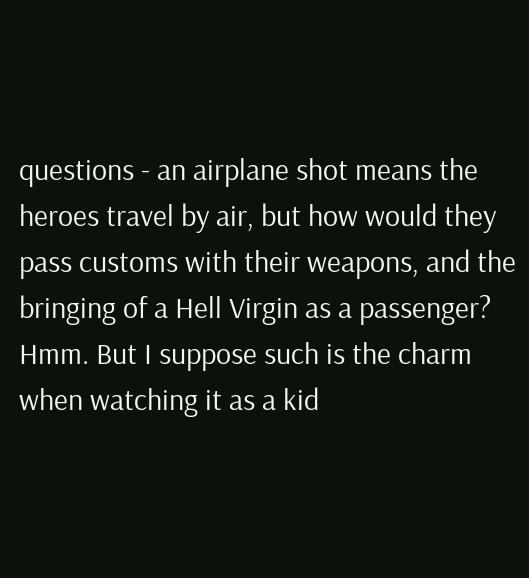questions - an airplane shot means the heroes travel by air, but how would they pass customs with their weapons, and the bringing of a Hell Virgin as a passenger? Hmm. But I suppose such is the charm when watching it as a kid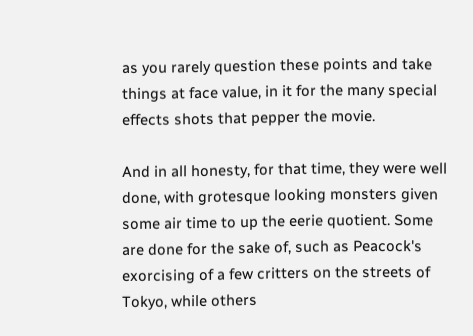as you rarely question these points and take things at face value, in it for the many special effects shots that pepper the movie.

And in all honesty, for that time, they were well done, with grotesque looking monsters given some air time to up the eerie quotient. Some are done for the sake of, such as Peacock's exorcising of a few critters on the streets of Tokyo, while others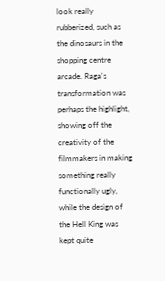look really rubberized, such as the dinosaurs in the shopping centre arcade. Raga's transformation was perhaps the highlight, showing off the creativity of the filmmakers in making something really functionally ugly, while the design of the Hell King was kept quite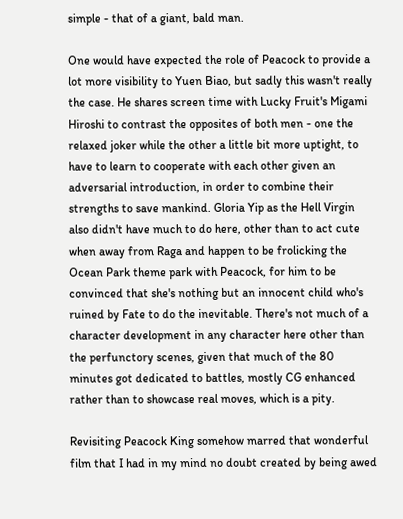simple - that of a giant, bald man.

One would have expected the role of Peacock to provide a lot more visibility to Yuen Biao, but sadly this wasn't really the case. He shares screen time with Lucky Fruit's Migami Hiroshi to contrast the opposites of both men - one the relaxed joker while the other a little bit more uptight, to have to learn to cooperate with each other given an adversarial introduction, in order to combine their strengths to save mankind. Gloria Yip as the Hell Virgin also didn't have much to do here, other than to act cute when away from Raga and happen to be frolicking the Ocean Park theme park with Peacock, for him to be convinced that she's nothing but an innocent child who's ruined by Fate to do the inevitable. There's not much of a character development in any character here other than the perfunctory scenes, given that much of the 80 minutes got dedicated to battles, mostly CG enhanced rather than to showcase real moves, which is a pity.

Revisiting Peacock King somehow marred that wonderful film that I had in my mind no doubt created by being awed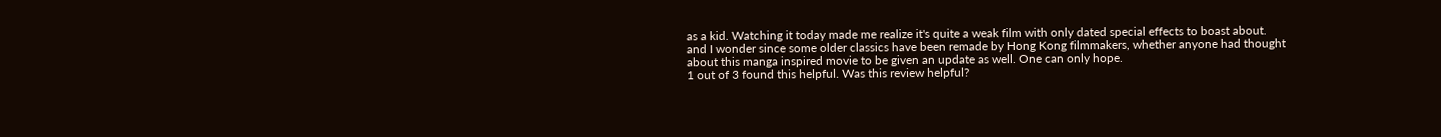as a kid. Watching it today made me realize it's quite a weak film with only dated special effects to boast about. and I wonder since some older classics have been remade by Hong Kong filmmakers, whether anyone had thought about this manga inspired movie to be given an update as well. One can only hope.
1 out of 3 found this helpful. Was this review helpful?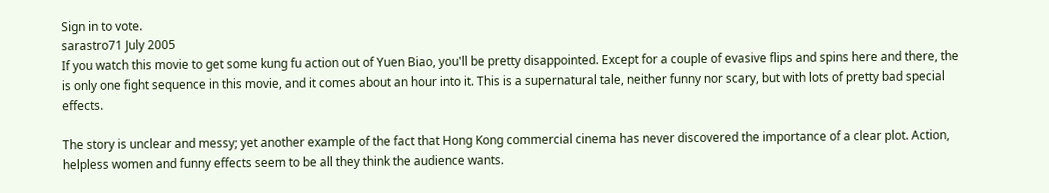Sign in to vote.
sarastro71 July 2005
If you watch this movie to get some kung fu action out of Yuen Biao, you'll be pretty disappointed. Except for a couple of evasive flips and spins here and there, the is only one fight sequence in this movie, and it comes about an hour into it. This is a supernatural tale, neither funny nor scary, but with lots of pretty bad special effects.

The story is unclear and messy; yet another example of the fact that Hong Kong commercial cinema has never discovered the importance of a clear plot. Action, helpless women and funny effects seem to be all they think the audience wants.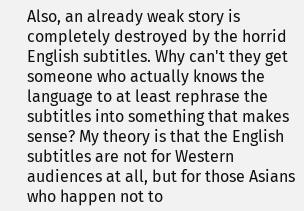Also, an already weak story is completely destroyed by the horrid English subtitles. Why can't they get someone who actually knows the language to at least rephrase the subtitles into something that makes sense? My theory is that the English subtitles are not for Western audiences at all, but for those Asians who happen not to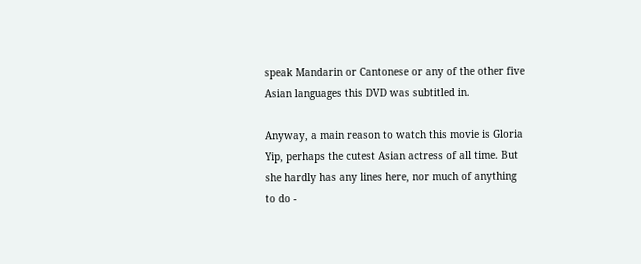speak Mandarin or Cantonese or any of the other five Asian languages this DVD was subtitled in.

Anyway, a main reason to watch this movie is Gloria Yip, perhaps the cutest Asian actress of all time. But she hardly has any lines here, nor much of anything to do -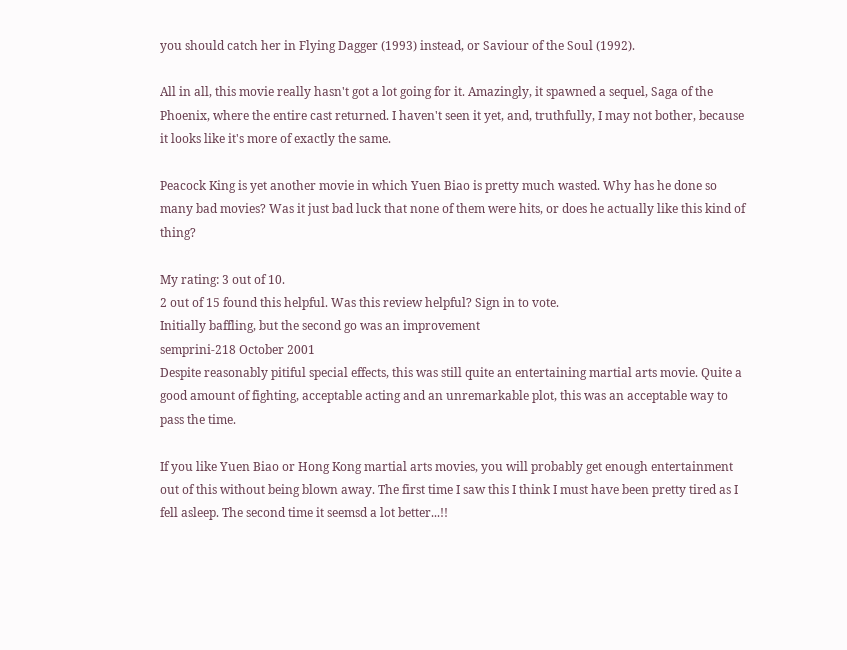you should catch her in Flying Dagger (1993) instead, or Saviour of the Soul (1992).

All in all, this movie really hasn't got a lot going for it. Amazingly, it spawned a sequel, Saga of the Phoenix, where the entire cast returned. I haven't seen it yet, and, truthfully, I may not bother, because it looks like it's more of exactly the same.

Peacock King is yet another movie in which Yuen Biao is pretty much wasted. Why has he done so many bad movies? Was it just bad luck that none of them were hits, or does he actually like this kind of thing?

My rating: 3 out of 10.
2 out of 15 found this helpful. Was this review helpful? Sign in to vote.
Initially baffling, but the second go was an improvement
semprini-218 October 2001
Despite reasonably pitiful special effects, this was still quite an entertaining martial arts movie. Quite a good amount of fighting, acceptable acting and an unremarkable plot, this was an acceptable way to pass the time.

If you like Yuen Biao or Hong Kong martial arts movies, you will probably get enough entertainment out of this without being blown away. The first time I saw this I think I must have been pretty tired as I fell asleep. The second time it seemsd a lot better...!!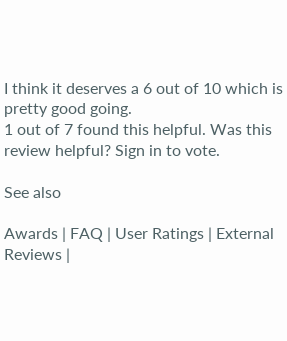I think it deserves a 6 out of 10 which is pretty good going.
1 out of 7 found this helpful. Was this review helpful? Sign in to vote.

See also

Awards | FAQ | User Ratings | External Reviews |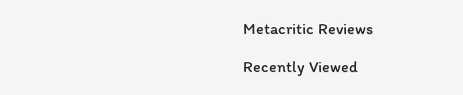Metacritic Reviews

Recently Viewed